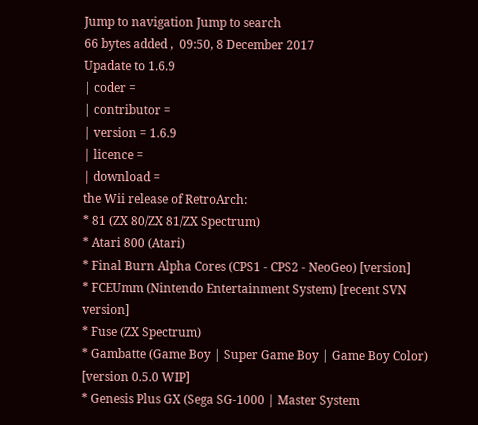Jump to navigation Jump to search
66 bytes added ,  09:50, 8 December 2017
Upadate to 1.6.9
| coder =
| contributor =
| version = 1.6.9
| licence =
| download =
the Wii release of RetroArch:
* 81 (ZX 80/ZX 81/ZX Spectrum)
* Atari 800 (Atari)
* Final Burn Alpha Cores (CPS1 - CPS2 - NeoGeo) [version]
* FCEUmm (Nintendo Entertainment System) [recent SVN version]
* Fuse (ZX Spectrum)
* Gambatte (Game Boy | Super Game Boy | Game Boy Color) [version 0.5.0 WIP]
* Genesis Plus GX (Sega SG-1000 | Master System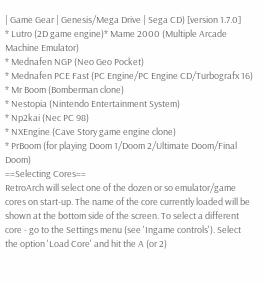| Game Gear | Genesis/Mega Drive | Sega CD) [version 1.7.0]
* Lutro (2D game engine)* Mame 2000 (Multiple Arcade Machine Emulator)
* Mednafen NGP (Neo Geo Pocket)
* Mednafen PCE Fast (PC Engine/PC Engine CD/Turbografx 16)
* Mr Boom (Bomberman clone)
* Nestopia (Nintendo Entertainment System)
* Np2kai (Nec PC 98)
* NXEngine (Cave Story game engine clone)
* PrBoom (for playing Doom 1/Doom 2/Ultimate Doom/Final Doom)
==Selecting Cores==
RetroArch will select one of the dozen or so emulator/game cores on start-up. The name of the core currently loaded will be shown at the bottom side of the screen. To select a different core - go to the Settings menu (see 'Ingame controls'). Select the option 'Load Core' and hit the A (or 2)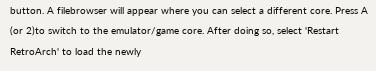button. A filebrowser will appear where you can select a different core. Press A (or 2)to switch to the emulator/game core. After doing so, select 'Restart RetroArch' to load the newly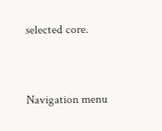selected core.


Navigation menu